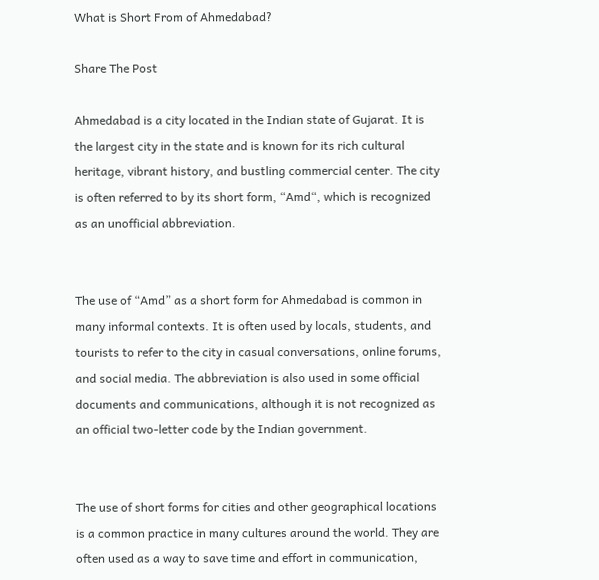What is Short From of Ahmedabad?

Share The Post

Ahmedabad is a city located in the Indian state of Gujarat. It is the largest city in the state and is known for its rich cultural heritage, vibrant history, and bustling commercial center. The city is often referred to by its short form, “Amd“, which is recognized as an unofficial abbreviation.


The use of “Amd” as a short form for Ahmedabad is common in many informal contexts. It is often used by locals, students, and tourists to refer to the city in casual conversations, online forums, and social media. The abbreviation is also used in some official documents and communications, although it is not recognized as an official two-letter code by the Indian government.


The use of short forms for cities and other geographical locations is a common practice in many cultures around the world. They are often used as a way to save time and effort in communication,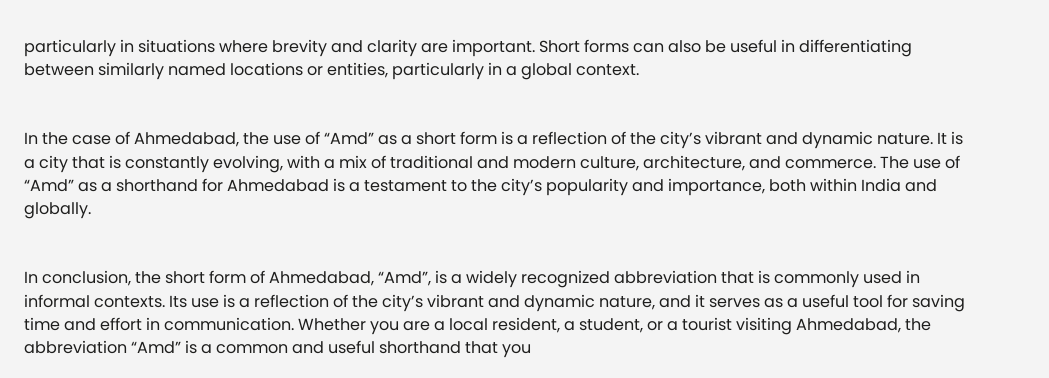particularly in situations where brevity and clarity are important. Short forms can also be useful in differentiating between similarly named locations or entities, particularly in a global context.


In the case of Ahmedabad, the use of “Amd” as a short form is a reflection of the city’s vibrant and dynamic nature. It is a city that is constantly evolving, with a mix of traditional and modern culture, architecture, and commerce. The use of “Amd” as a shorthand for Ahmedabad is a testament to the city’s popularity and importance, both within India and globally.


In conclusion, the short form of Ahmedabad, “Amd”, is a widely recognized abbreviation that is commonly used in informal contexts. Its use is a reflection of the city’s vibrant and dynamic nature, and it serves as a useful tool for saving time and effort in communication. Whether you are a local resident, a student, or a tourist visiting Ahmedabad, the abbreviation “Amd” is a common and useful shorthand that you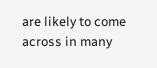are likely to come across in many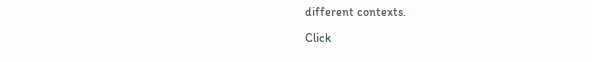different contexts.

Click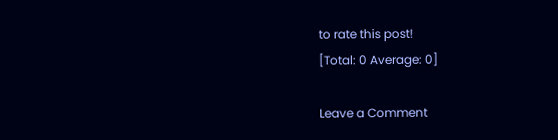to rate this post!
[Total: 0 Average: 0]

Leave a Comment